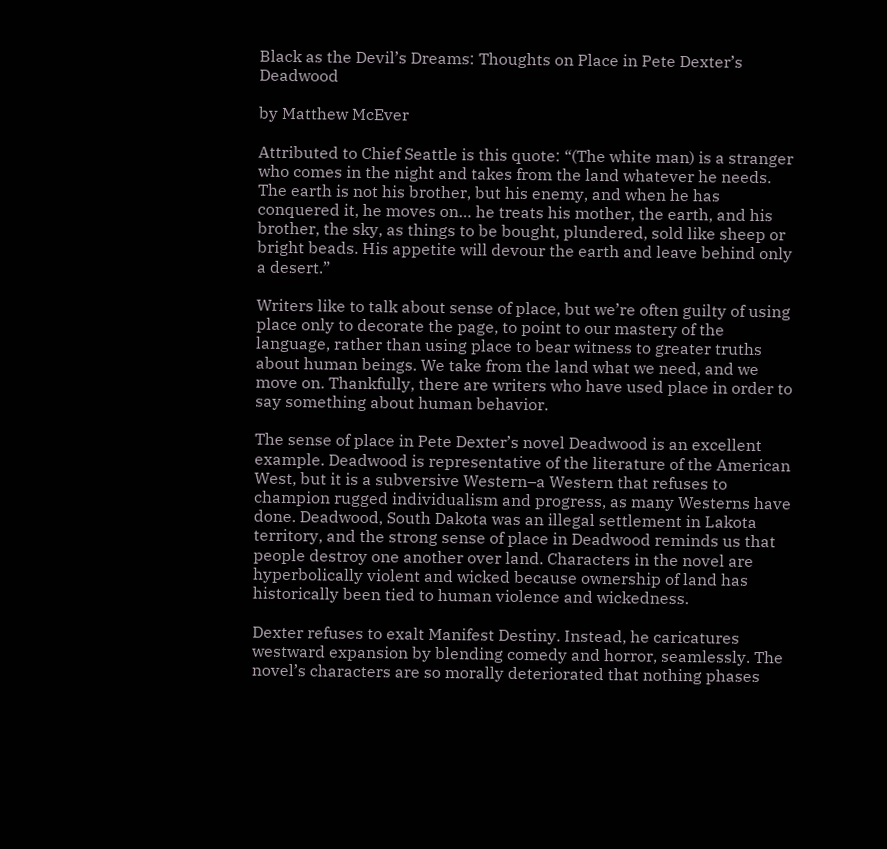Black as the Devil’s Dreams: Thoughts on Place in Pete Dexter’s Deadwood

by Matthew McEver

Attributed to Chief Seattle is this quote: “(The white man) is a stranger who comes in the night and takes from the land whatever he needs. The earth is not his brother, but his enemy, and when he has conquered it, he moves on… he treats his mother, the earth, and his brother, the sky, as things to be bought, plundered, sold like sheep or bright beads. His appetite will devour the earth and leave behind only a desert.”

Writers like to talk about sense of place, but we’re often guilty of using place only to decorate the page, to point to our mastery of the language, rather than using place to bear witness to greater truths about human beings. We take from the land what we need, and we move on. Thankfully, there are writers who have used place in order to say something about human behavior.

The sense of place in Pete Dexter’s novel Deadwood is an excellent example. Deadwood is representative of the literature of the American West, but it is a subversive Western–a Western that refuses to champion rugged individualism and progress, as many Westerns have done. Deadwood, South Dakota was an illegal settlement in Lakota territory, and the strong sense of place in Deadwood reminds us that people destroy one another over land. Characters in the novel are hyperbolically violent and wicked because ownership of land has historically been tied to human violence and wickedness.

Dexter refuses to exalt Manifest Destiny. Instead, he caricatures westward expansion by blending comedy and horror, seamlessly. The novel’s characters are so morally deteriorated that nothing phases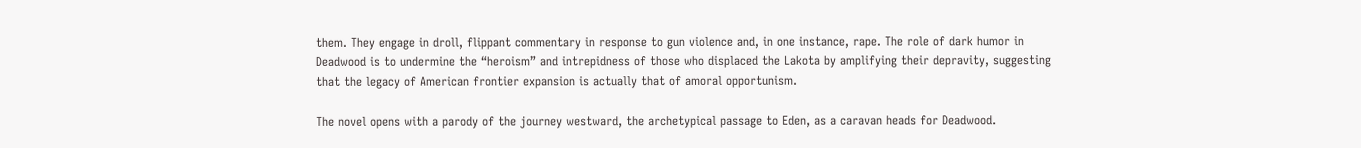them. They engage in droll, flippant commentary in response to gun violence and, in one instance, rape. The role of dark humor in Deadwood is to undermine the “heroism” and intrepidness of those who displaced the Lakota by amplifying their depravity, suggesting that the legacy of American frontier expansion is actually that of amoral opportunism.

The novel opens with a parody of the journey westward, the archetypical passage to Eden, as a caravan heads for Deadwood.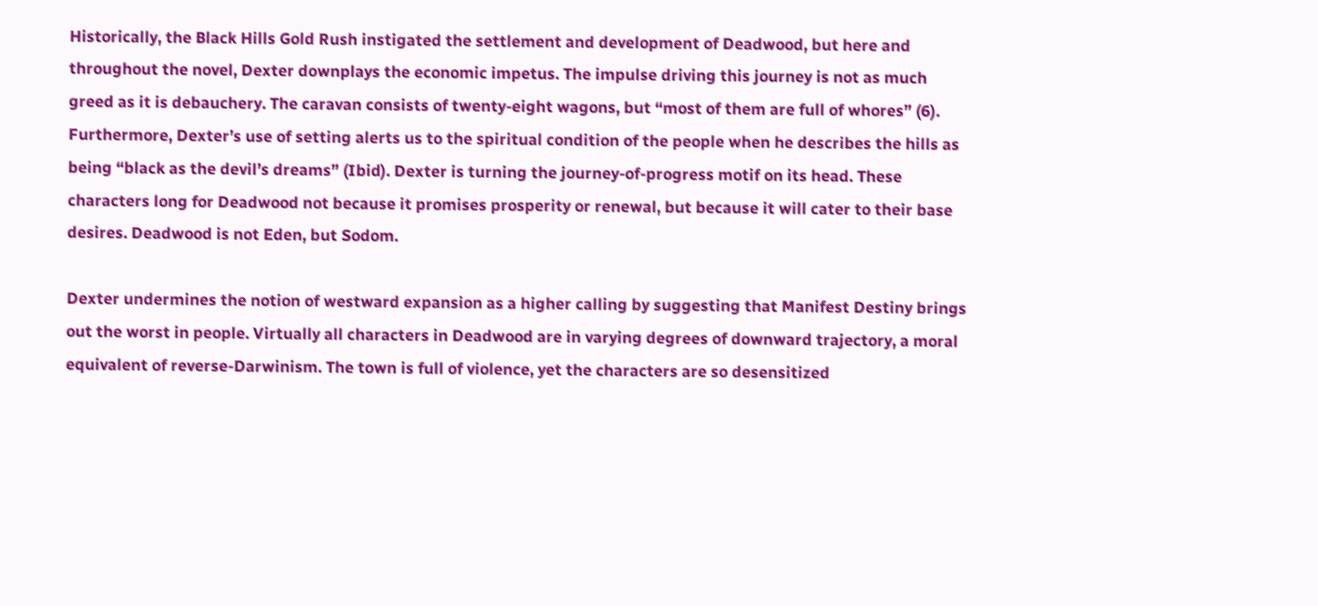Historically, the Black Hills Gold Rush instigated the settlement and development of Deadwood, but here and throughout the novel, Dexter downplays the economic impetus. The impulse driving this journey is not as much greed as it is debauchery. The caravan consists of twenty-eight wagons, but “most of them are full of whores” (6). Furthermore, Dexter’s use of setting alerts us to the spiritual condition of the people when he describes the hills as being “black as the devil’s dreams” (Ibid). Dexter is turning the journey-of-progress motif on its head. These characters long for Deadwood not because it promises prosperity or renewal, but because it will cater to their base desires. Deadwood is not Eden, but Sodom.

Dexter undermines the notion of westward expansion as a higher calling by suggesting that Manifest Destiny brings out the worst in people. Virtually all characters in Deadwood are in varying degrees of downward trajectory, a moral equivalent of reverse-Darwinism. The town is full of violence, yet the characters are so desensitized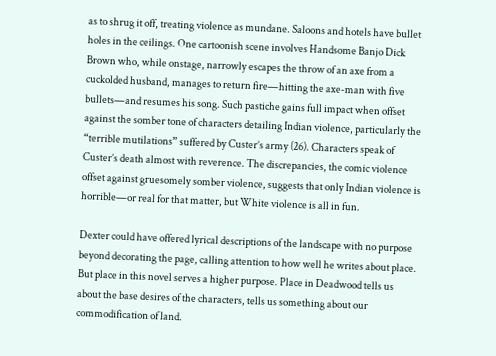as to shrug it off, treating violence as mundane. Saloons and hotels have bullet holes in the ceilings. One cartoonish scene involves Handsome Banjo Dick Brown who, while onstage, narrowly escapes the throw of an axe from a cuckolded husband, manages to return fire—hitting the axe-man with five bullets—and resumes his song. Such pastiche gains full impact when offset against the somber tone of characters detailing Indian violence, particularly the “terrible mutilations” suffered by Custer’s army (26). Characters speak of Custer’s death almost with reverence. The discrepancies, the comic violence offset against gruesomely somber violence, suggests that only Indian violence is horrible—or real for that matter, but White violence is all in fun.

Dexter could have offered lyrical descriptions of the landscape with no purpose beyond decorating the page, calling attention to how well he writes about place. But place in this novel serves a higher purpose. Place in Deadwood tells us about the base desires of the characters, tells us something about our commodification of land.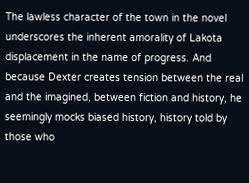The lawless character of the town in the novel underscores the inherent amorality of Lakota displacement in the name of progress. And because Dexter creates tension between the real and the imagined, between fiction and history, he seemingly mocks biased history, history told by those who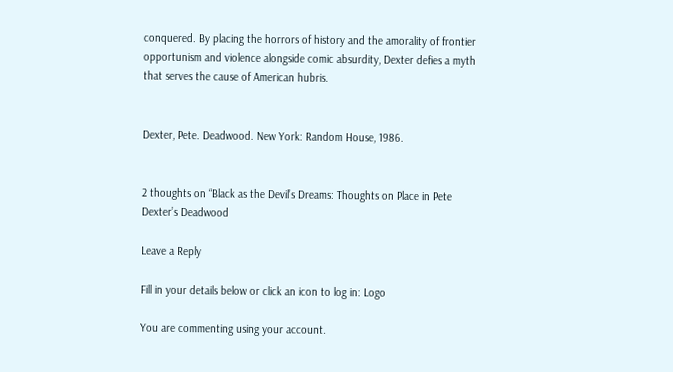conquered. By placing the horrors of history and the amorality of frontier opportunism and violence alongside comic absurdity, Dexter defies a myth that serves the cause of American hubris.


Dexter, Pete. Deadwood. New York: Random House, 1986.


2 thoughts on “Black as the Devil’s Dreams: Thoughts on Place in Pete Dexter’s Deadwood

Leave a Reply

Fill in your details below or click an icon to log in: Logo

You are commenting using your account.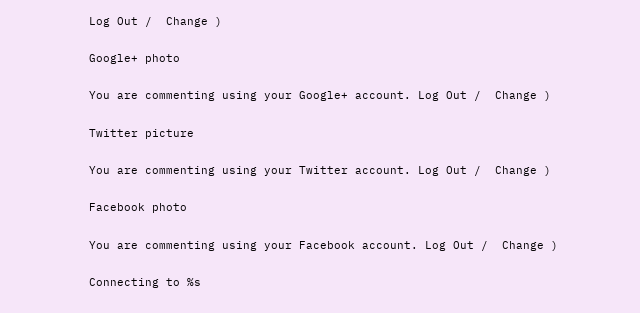Log Out /  Change )

Google+ photo

You are commenting using your Google+ account. Log Out /  Change )

Twitter picture

You are commenting using your Twitter account. Log Out /  Change )

Facebook photo

You are commenting using your Facebook account. Log Out /  Change )

Connecting to %s